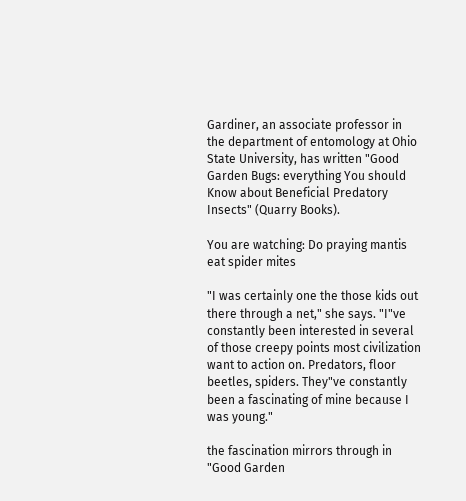Gardiner, an associate professor in the department of entomology at Ohio State University, has written "Good Garden Bugs: everything You should Know about Beneficial Predatory Insects" (Quarry Books).

You are watching: Do praying mantis eat spider mites

"I was certainly one the those kids out there through a net," she says. "I"ve constantly been interested in several of those creepy points most civilization want to action on. Predators, floor beetles, spiders. They"ve constantly been a fascinating of mine because I was young."

the fascination mirrors through in "Good Garden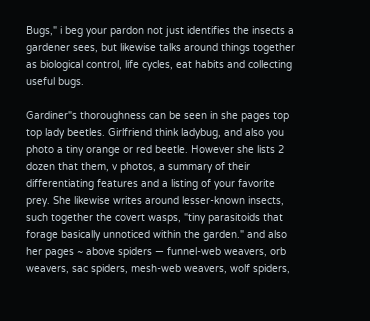Bugs," i beg your pardon not just identifies the insects a gardener sees, but likewise talks around things together as biological control, life cycles, eat habits and collecting useful bugs.

Gardiner"s thoroughness can be seen in she pages top top lady beetles. Girlfriend think ladybug, and also you photo a tiny orange or red beetle. However she lists 2 dozen that them, v photos, a summary of their differentiating features and a listing of your favorite prey. She likewise writes around lesser-known insects, such together the covert wasps, "tiny parasitoids that forage basically unnoticed within the garden." and also her pages ~ above spiders — funnel-web weavers, orb weavers, sac spiders, mesh-web weavers, wolf spiders,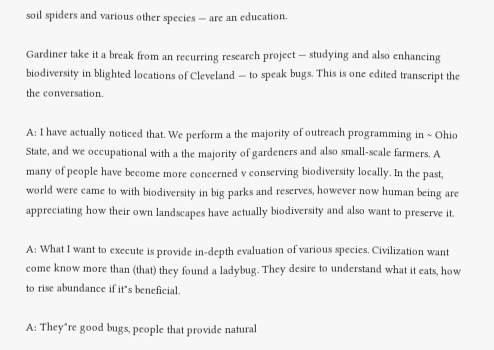soil spiders and various other species — are an education.

Gardiner take it a break from an recurring research project — studying and also enhancing biodiversity in blighted locations of Cleveland — to speak bugs. This is one edited transcript the the conversation.

A: I have actually noticed that. We perform a the majority of outreach programming in ~ Ohio State, and we occupational with a the majority of gardeners and also small-scale farmers. A many of people have become more concerned v conserving biodiversity locally. In the past, world were came to with biodiversity in big parks and reserves, however now human being are appreciating how their own landscapes have actually biodiversity and also want to preserve it.

A: What I want to execute is provide in-depth evaluation of various species. Civilization want come know more than (that) they found a ladybug. They desire to understand what it eats, how to rise abundance if it"s beneficial.

A: They"re good bugs, people that provide natural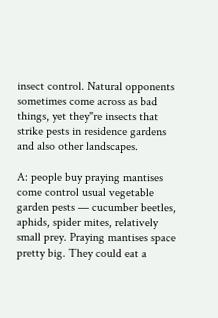insect control. Natural opponents sometimes come across as bad things, yet they"re insects that strike pests in residence gardens and also other landscapes.

A: people buy praying mantises come control usual vegetable garden pests — cucumber beetles, aphids, spider mites, relatively small prey. Praying mantises space pretty big. They could eat a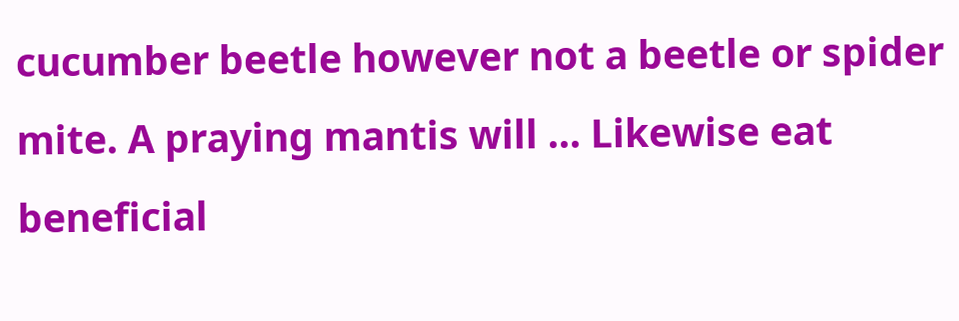cucumber beetle however not a beetle or spider mite. A praying mantis will ... Likewise eat beneficial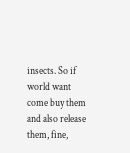insects. So if world want come buy them and also release them, fine,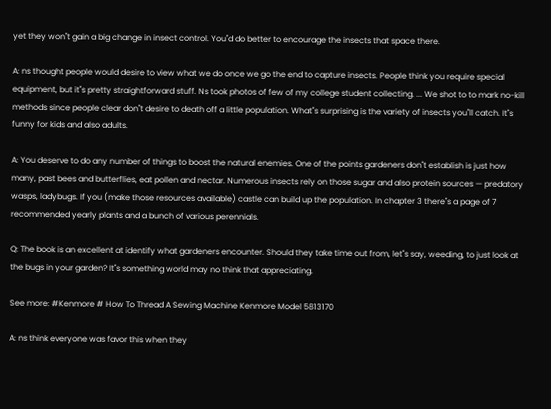yet they won"t gain a big change in insect control. You"d do better to encourage the insects that space there.

A: ns thought people would desire to view what we do once we go the end to capture insects. People think you require special equipment, but it"s pretty straightforward stuff. Ns took photos of few of my college student collecting. ... We shot to to mark no-kill methods since people clear don"t desire to death off a little population. What"s surprising is the variety of insects you"ll catch. It"s funny for kids and also adults.

A: You deserve to do any number of things to boost the natural enemies. One of the points gardeners don"t establish is just how many, past bees and butterflies, eat pollen and nectar. Numerous insects rely on those sugar and also protein sources — predatory wasps, ladybugs. If you (make those resources available) castle can build up the population. In chapter 3 there"s a page of 7 recommended yearly plants and a bunch of various perennials.

Q: The book is an excellent at identify what gardeners encounter. Should they take time out from, let"s say, weeding, to just look at the bugs in your garden? It"s something world may no think that appreciating.

See more: #Kenmore # How To Thread A Sewing Machine Kenmore Model 5813170

A: ns think everyone was favor this when they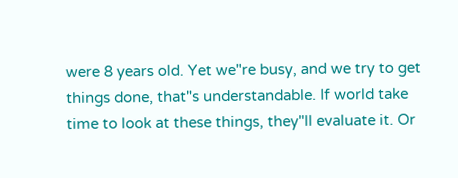were 8 years old. Yet we"re busy, and we try to get things done, that"s understandable. If world take time to look at these things, they"ll evaluate it. Or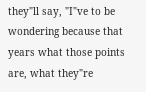they"ll say, "I"ve to be wondering because that years what those points are, what they"re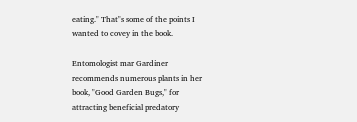eating." That"s some of the points I wanted to covey in the book.

Entomologist mar Gardiner recommends numerous plants in her book, "Good Garden Bugs," for attracting beneficial predatory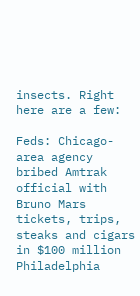insects. Right here are a few:

Feds: Chicago-area agency bribed Amtrak official with Bruno Mars tickets, trips, steaks and cigars in $100 million Philadelphia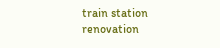train station renovation